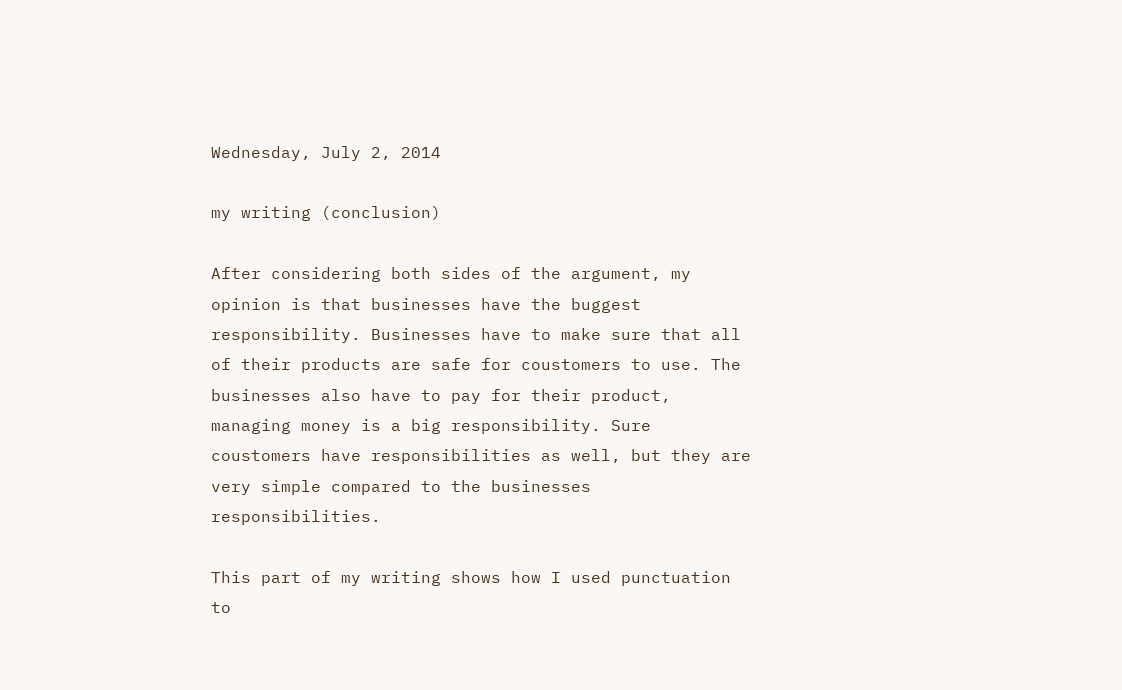Wednesday, July 2, 2014

my writing (conclusion)

After considering both sides of the argument, my opinion is that businesses have the buggest responsibility. Businesses have to make sure that all of their products are safe for coustomers to use. The businesses also have to pay for their product, managing money is a big responsibility. Sure coustomers have responsibilities as well, but they are very simple compared to the businesses responsibilities.

This part of my writing shows how I used punctuation to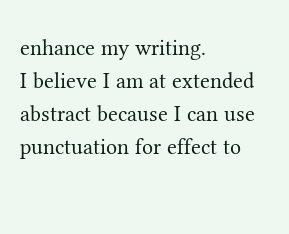enhance my writing.
I believe I am at extended abstract because I can use punctuation for effect to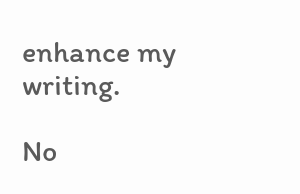enhance my writing.

No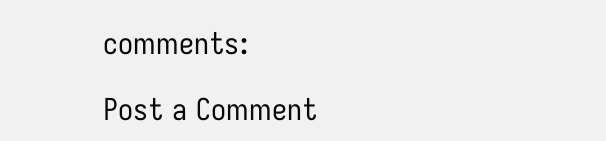comments:

Post a Comment